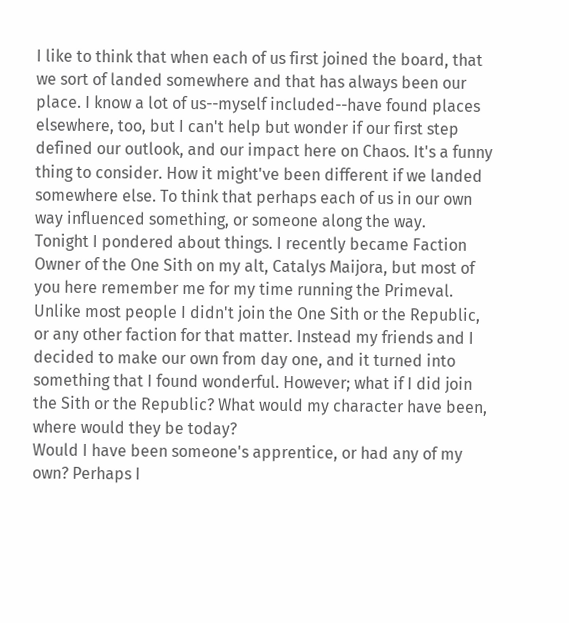I like to think that when each of us first joined the board, that we sort of landed somewhere and that has always been our place. I know a lot of us--myself included--have found places elsewhere, too, but I can't help but wonder if our first step defined our outlook, and our impact here on Chaos. It's a funny thing to consider. How it might've been different if we landed somewhere else. To think that perhaps each of us in our own way influenced something, or someone along the way.
Tonight I pondered about things. I recently became Faction Owner of the One Sith on my alt, Catalys Maijora, but most of you here remember me for my time running the Primeval. Unlike most people I didn't join the One Sith or the Republic, or any other faction for that matter. Instead my friends and I decided to make our own from day one, and it turned into something that I found wonderful. However; what if I did join the Sith or the Republic? What would my character have been, where would they be today?
Would I have been someone's apprentice, or had any of my own? Perhaps I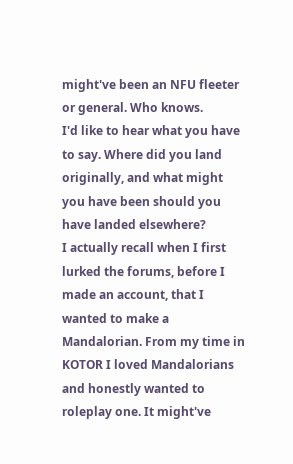might've been an NFU fleeter or general. Who knows.
I'd like to hear what you have to say. Where did you land originally, and what might you have been should you have landed elsewhere?
I actually recall when I first lurked the forums, before I made an account, that I wanted to make a Mandalorian. From my time in KOTOR I loved Mandalorians and honestly wanted to roleplay one. It might've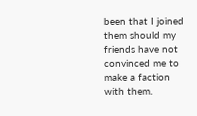been that I joined them should my friends have not convinced me to make a faction with them.